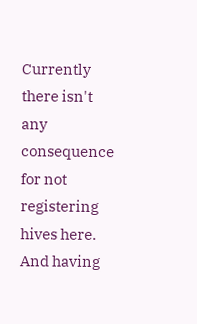Currently there isn't any consequence for not registering hives here. And having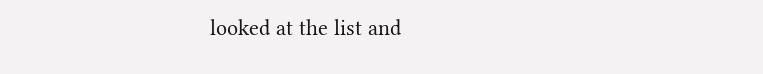looked at the list and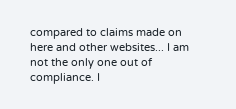compared to claims made on here and other websites... I am not the only one out of compliance. I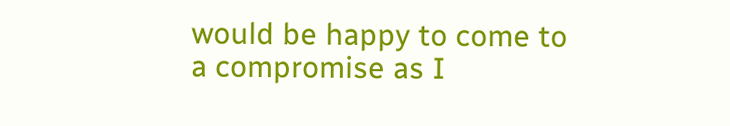would be happy to come to a compromise as I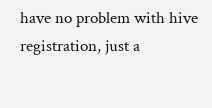have no problem with hive registration, just a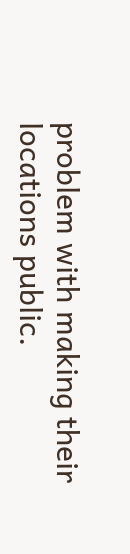problem with making their locations public.